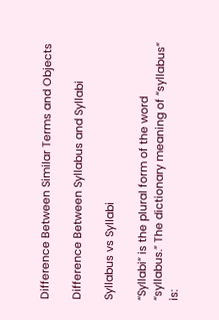Difference Between Similar Terms and Objects

Difference Between Syllabus and Syllabi

Syllabus vs Syllabi

“Syllabi” is the plural form of the word “syllabus.” The dictionary meaning of “syllabus” is: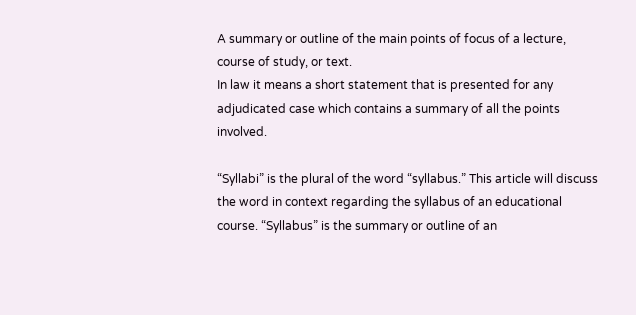A summary or outline of the main points of focus of a lecture, course of study, or text.
In law it means a short statement that is presented for any adjudicated case which contains a summary of all the points involved.

“Syllabi” is the plural of the word “syllabus.” This article will discuss the word in context regarding the syllabus of an educational course. “Syllabus” is the summary or outline of an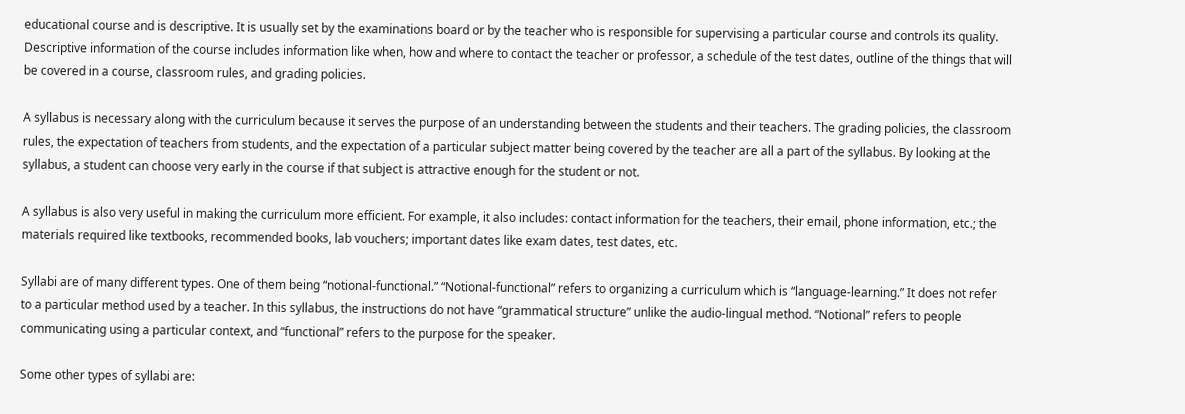educational course and is descriptive. It is usually set by the examinations board or by the teacher who is responsible for supervising a particular course and controls its quality. Descriptive information of the course includes information like when, how and where to contact the teacher or professor, a schedule of the test dates, outline of the things that will be covered in a course, classroom rules, and grading policies.

A syllabus is necessary along with the curriculum because it serves the purpose of an understanding between the students and their teachers. The grading policies, the classroom rules, the expectation of teachers from students, and the expectation of a particular subject matter being covered by the teacher are all a part of the syllabus. By looking at the syllabus, a student can choose very early in the course if that subject is attractive enough for the student or not.

A syllabus is also very useful in making the curriculum more efficient. For example, it also includes: contact information for the teachers, their email, phone information, etc.; the materials required like textbooks, recommended books, lab vouchers; important dates like exam dates, test dates, etc.

Syllabi are of many different types. One of them being “notional-functional.” “Notional-functional” refers to organizing a curriculum which is “language-learning.” It does not refer to a particular method used by a teacher. In this syllabus, the instructions do not have “grammatical structure” unlike the audio-lingual method. “Notional” refers to people communicating using a particular context, and “functional” refers to the purpose for the speaker.

Some other types of syllabi are: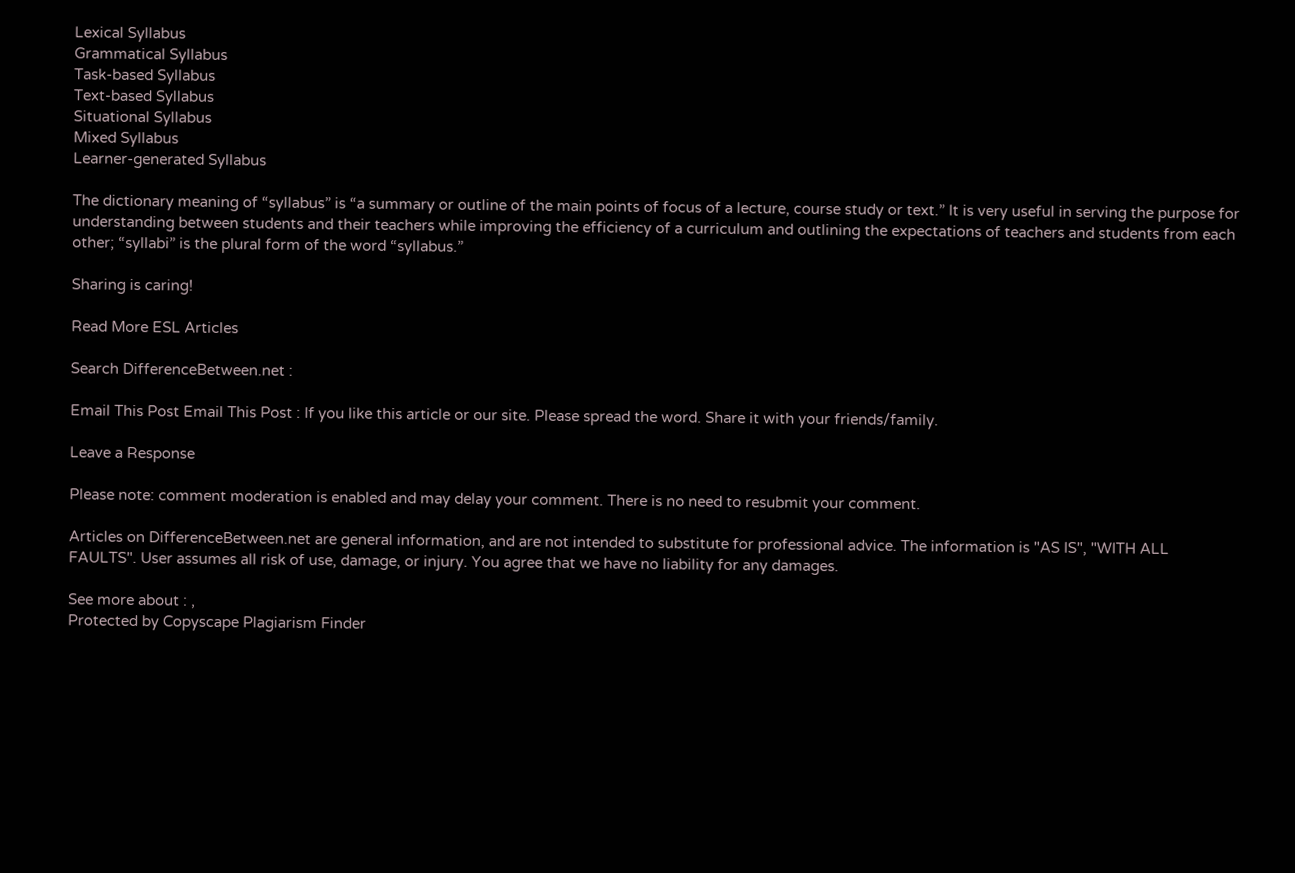Lexical Syllabus
Grammatical Syllabus
Task-based Syllabus
Text-based Syllabus
Situational Syllabus
Mixed Syllabus
Learner-generated Syllabus

The dictionary meaning of “syllabus” is “a summary or outline of the main points of focus of a lecture, course study or text.” It is very useful in serving the purpose for understanding between students and their teachers while improving the efficiency of a curriculum and outlining the expectations of teachers and students from each other; “syllabi” is the plural form of the word “syllabus.”

Sharing is caring!

Read More ESL Articles

Search DifferenceBetween.net :

Email This Post Email This Post : If you like this article or our site. Please spread the word. Share it with your friends/family.

Leave a Response

Please note: comment moderation is enabled and may delay your comment. There is no need to resubmit your comment.

Articles on DifferenceBetween.net are general information, and are not intended to substitute for professional advice. The information is "AS IS", "WITH ALL FAULTS". User assumes all risk of use, damage, or injury. You agree that we have no liability for any damages.

See more about : ,
Protected by Copyscape Plagiarism Finder